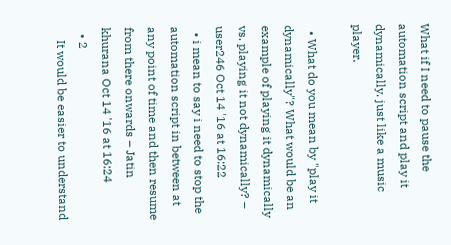What if I need to pause the automation script and play it dynamically. just like a music player.

  • What do you mean by "play it dynamically"? What would be an example of playing it dynamically vs. playing it not dynamically? – user246 Oct 14 '16 at 16:22
  • i mean to say i need to stop the automation script in between at any point of time and then resume from there onwards – Jatin khurana Oct 14 '16 at 16:24
  • 2
    It would be easier to understand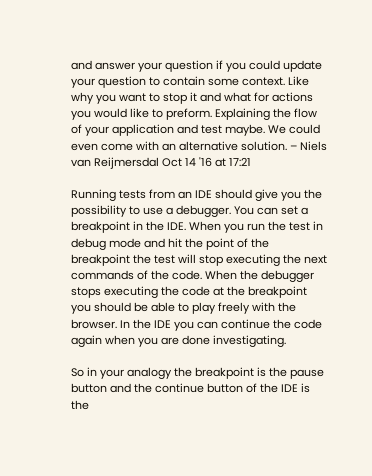and answer your question if you could update your question to contain some context. Like why you want to stop it and what for actions you would like to preform. Explaining the flow of your application and test maybe. We could even come with an alternative solution. – Niels van Reijmersdal Oct 14 '16 at 17:21

Running tests from an IDE should give you the possibility to use a debugger. You can set a breakpoint in the IDE. When you run the test in debug mode and hit the point of the breakpoint the test will stop executing the next commands of the code. When the debugger stops executing the code at the breakpoint you should be able to play freely with the browser. In the IDE you can continue the code again when you are done investigating.

So in your analogy the breakpoint is the pause button and the continue button of the IDE is the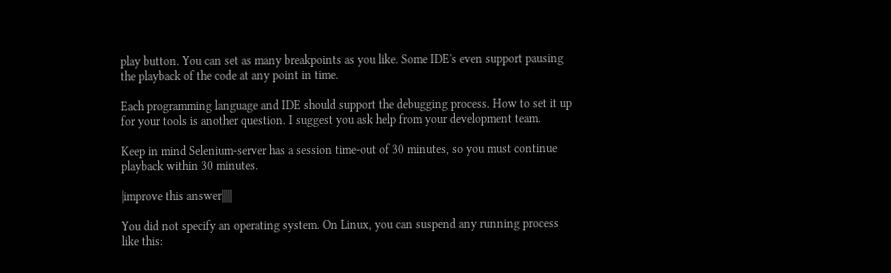play button. You can set as many breakpoints as you like. Some IDE's even support pausing the playback of the code at any point in time.

Each programming language and IDE should support the debugging process. How to set it up for your tools is another question. I suggest you ask help from your development team.

Keep in mind Selenium-server has a session time-out of 30 minutes, so you must continue playback within 30 minutes.

|improve this answer|||||

You did not specify an operating system. On Linux, you can suspend any running process like this: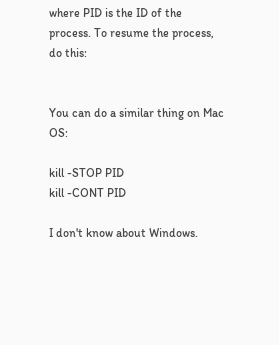where PID is the ID of the process. To resume the process, do this:


You can do a similar thing on Mac OS:

kill -STOP PID
kill -CONT PID

I don't know about Windows.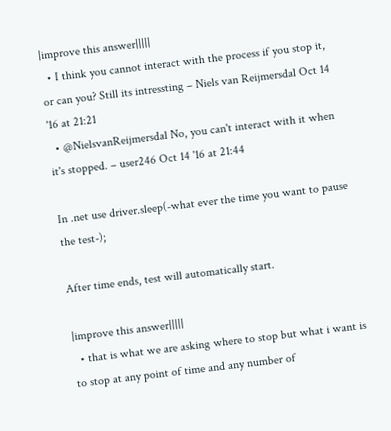|improve this answer|||||
  • I think you cannot interact with the process if you stop it, or can you? Still its intressting – Niels van Reijmersdal Oct 14 '16 at 21:21
  • @NielsvanReijmersdal No, you can't interact with it when it's stopped. – user246 Oct 14 '16 at 21:44

In .net use driver.sleep(-what ever the time you want to pause the test-);

After time ends, test will automatically start.

|improve this answer|||||
  • that is what we are asking where to stop but what i want is to stop at any point of time and any number of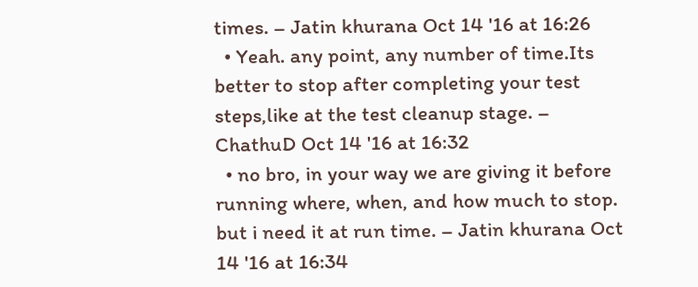times. – Jatin khurana Oct 14 '16 at 16:26
  • Yeah. any point, any number of time.Its better to stop after completing your test steps,like at the test cleanup stage. – ChathuD Oct 14 '16 at 16:32
  • no bro, in your way we are giving it before running where, when, and how much to stop. but i need it at run time. – Jatin khurana Oct 14 '16 at 16:34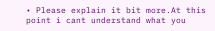• Please explain it bit more.At this point i cant understand what you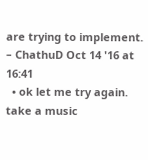are trying to implement. – ChathuD Oct 14 '16 at 16:41
  • ok let me try again. take a music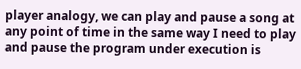player analogy, we can play and pause a song at any point of time in the same way I need to play and pause the program under execution is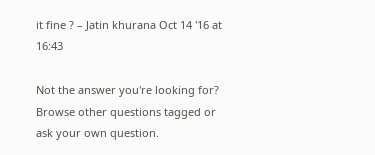it fine ? – Jatin khurana Oct 14 '16 at 16:43

Not the answer you're looking for? Browse other questions tagged or ask your own question.